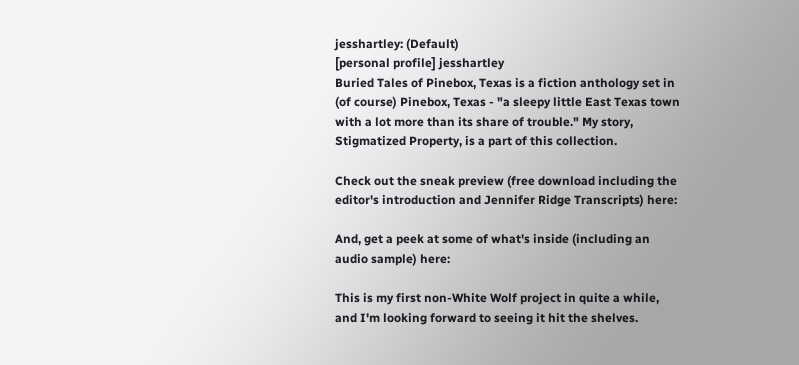jesshartley: (Default)
[personal profile] jesshartley
Buried Tales of Pinebox, Texas is a fiction anthology set in (of course) Pinebox, Texas - "a sleepy little East Texas town with a lot more than its share of trouble." My story, Stigmatized Property, is a part of this collection.

Check out the sneak preview (free download including the editor's introduction and Jennifer Ridge Transcripts) here:

And, get a peek at some of what's inside (including an audio sample) here:

This is my first non-White Wolf project in quite a while, and I'm looking forward to seeing it hit the shelves.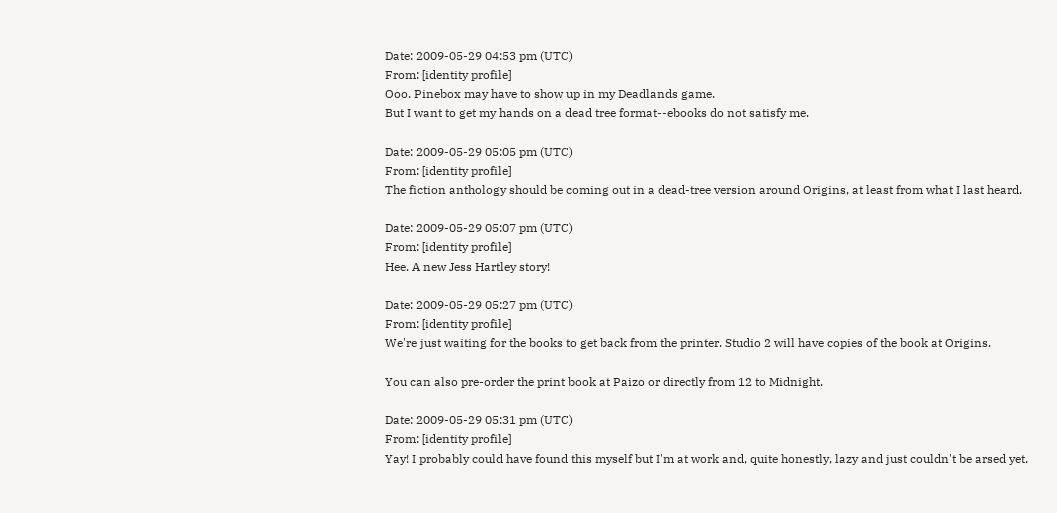Date: 2009-05-29 04:53 pm (UTC)
From: [identity profile]
Ooo. Pinebox may have to show up in my Deadlands game.
But I want to get my hands on a dead tree format--ebooks do not satisfy me.

Date: 2009-05-29 05:05 pm (UTC)
From: [identity profile]
The fiction anthology should be coming out in a dead-tree version around Origins, at least from what I last heard.

Date: 2009-05-29 05:07 pm (UTC)
From: [identity profile]
Hee. A new Jess Hartley story!

Date: 2009-05-29 05:27 pm (UTC)
From: [identity profile]
We're just waiting for the books to get back from the printer. Studio 2 will have copies of the book at Origins.

You can also pre-order the print book at Paizo or directly from 12 to Midnight.

Date: 2009-05-29 05:31 pm (UTC)
From: [identity profile]
Yay! I probably could have found this myself but I'm at work and, quite honestly, lazy and just couldn't be arsed yet.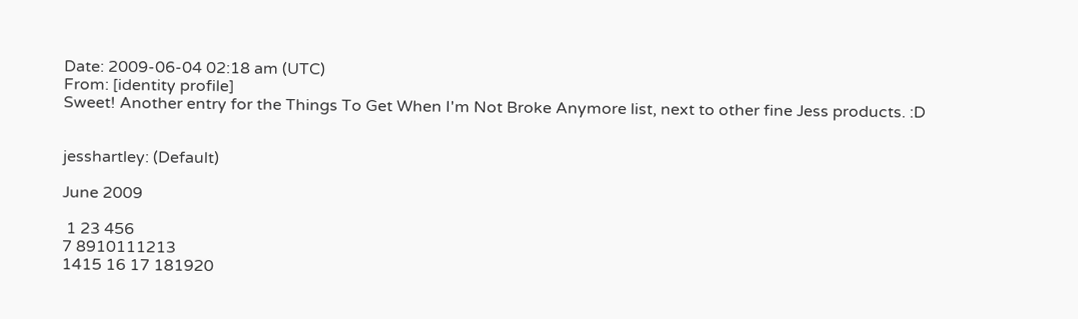Date: 2009-06-04 02:18 am (UTC)
From: [identity profile]
Sweet! Another entry for the Things To Get When I'm Not Broke Anymore list, next to other fine Jess products. :D


jesshartley: (Default)

June 2009

 1 23 456
7 8910111213
1415 16 17 181920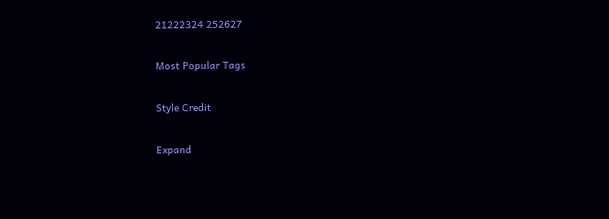21222324 252627

Most Popular Tags

Style Credit

Expand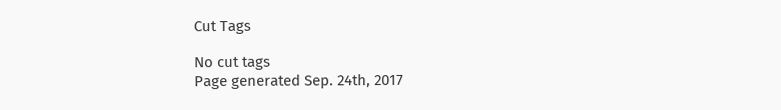Cut Tags

No cut tags
Page generated Sep. 24th, 2017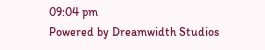09:04 pm
Powered by Dreamwidth Studios